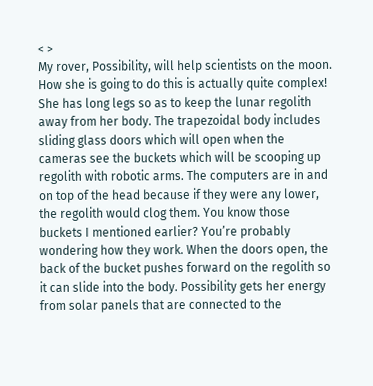< >
My rover, Possibility, will help scientists on the moon. How she is going to do this is actually quite complex! She has long legs so as to keep the lunar regolith away from her body. The trapezoidal body includes sliding glass doors which will open when the cameras see the buckets which will be scooping up regolith with robotic arms. The computers are in and on top of the head because if they were any lower, the regolith would clog them. You know those buckets I mentioned earlier? You’re probably wondering how they work. When the doors open, the back of the bucket pushes forward on the regolith so it can slide into the body. Possibility gets her energy from solar panels that are connected to the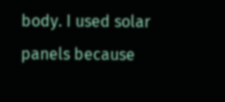body. I used solar panels because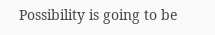Possibility is going to be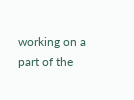working on a part of the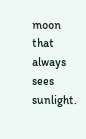moon that always sees sunlight.